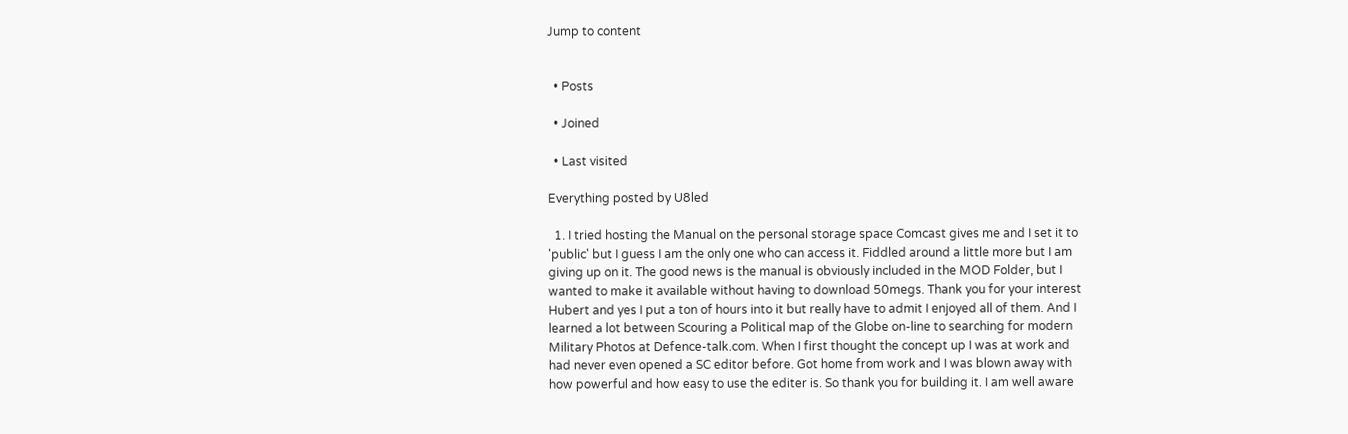Jump to content


  • Posts

  • Joined

  • Last visited

Everything posted by U8led

  1. I tried hosting the Manual on the personal storage space Comcast gives me and I set it to 'public' but I guess I am the only one who can access it. Fiddled around a little more but I am giving up on it. The good news is the manual is obviously included in the MOD Folder, but I wanted to make it available without having to download 50megs. Thank you for your interest Hubert and yes I put a ton of hours into it but really have to admit I enjoyed all of them. And I learned a lot between Scouring a Political map of the Globe on-line to searching for modern Military Photos at Defence-talk.com. When I first thought the concept up I was at work and had never even opened a SC editor before. Got home from work and I was blown away with how powerful and how easy to use the editer is. So thank you for building it. I am well aware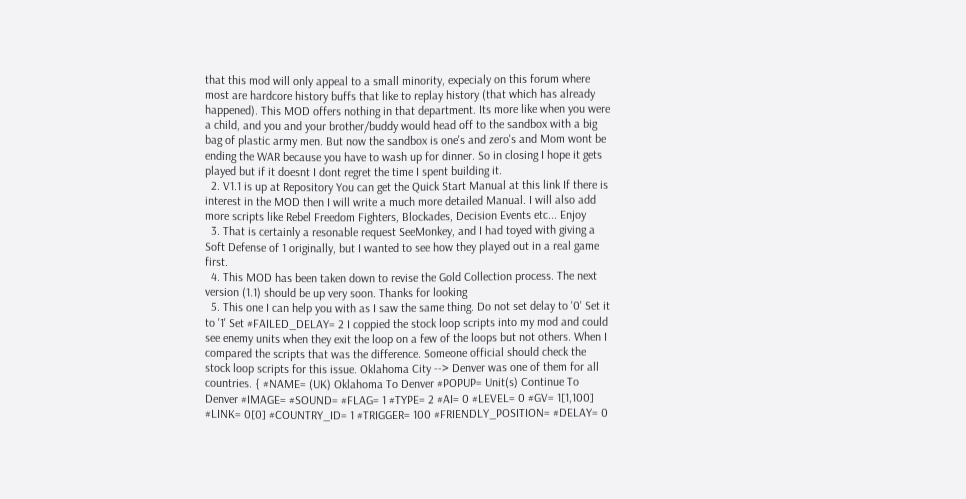that this mod will only appeal to a small minority, expecialy on this forum where most are hardcore history buffs that like to replay history (that which has already happened). This MOD offers nothing in that department. Its more like when you were a child, and you and your brother/buddy would head off to the sandbox with a big bag of plastic army men. But now the sandbox is one's and zero's and Mom wont be ending the WAR because you have to wash up for dinner. So in closing I hope it gets played but if it doesnt I dont regret the time I spent building it.
  2. V1.1 is up at Repository You can get the Quick Start Manual at this link If there is interest in the MOD then I will write a much more detailed Manual. I will also add more scripts like Rebel Freedom Fighters, Blockades, Decision Events etc... Enjoy
  3. That is certainly a resonable request SeeMonkey, and I had toyed with giving a Soft Defense of 1 originally, but I wanted to see how they played out in a real game first.
  4. This MOD has been taken down to revise the Gold Collection process. The next version (1.1) should be up very soon. Thanks for looking
  5. This one I can help you with as I saw the same thing. Do not set delay to '0' Set it to '1' Set #FAILED_DELAY= 2 I coppied the stock loop scripts into my mod and could see enemy units when they exit the loop on a few of the loops but not others. When I compared the scripts that was the difference. Someone official should check the stock loop scripts for this issue. Oklahoma City --> Denver was one of them for all countries. { #NAME= (UK) Oklahoma To Denver #POPUP= Unit(s) Continue To Denver #IMAGE= #SOUND= #FLAG= 1 #TYPE= 2 #AI= 0 #LEVEL= 0 #GV= 1[1,100] #LINK= 0[0] #COUNTRY_ID= 1 #TRIGGER= 100 #FRIENDLY_POSITION= #DELAY= 0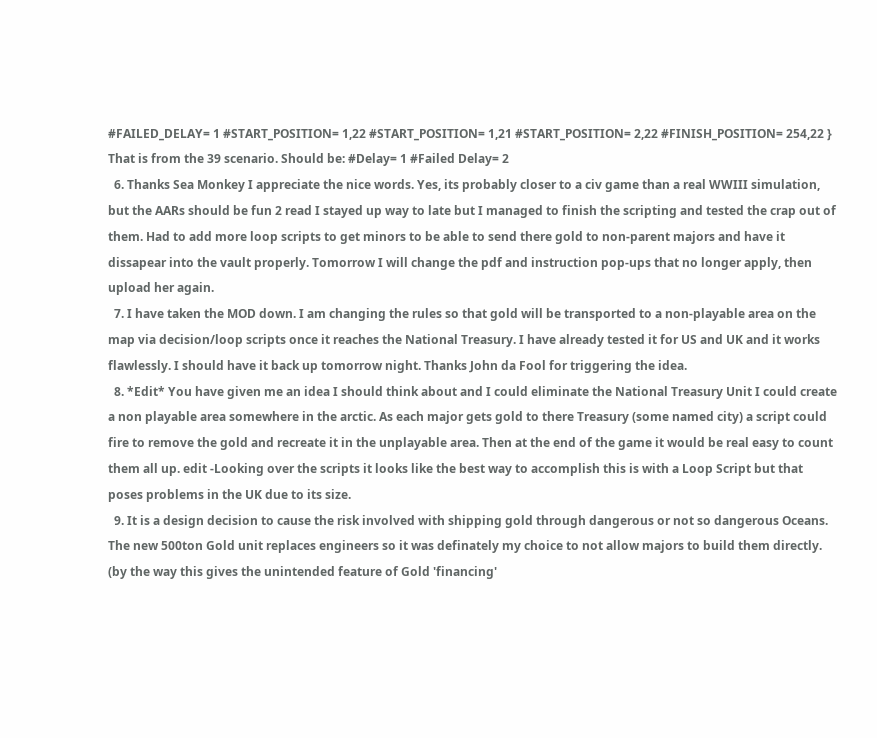#FAILED_DELAY= 1 #START_POSITION= 1,22 #START_POSITION= 1,21 #START_POSITION= 2,22 #FINISH_POSITION= 254,22 } That is from the 39 scenario. Should be: #Delay= 1 #Failed Delay= 2
  6. Thanks Sea Monkey I appreciate the nice words. Yes, its probably closer to a civ game than a real WWIII simulation, but the AARs should be fun 2 read I stayed up way to late but I managed to finish the scripting and tested the crap out of them. Had to add more loop scripts to get minors to be able to send there gold to non-parent majors and have it dissapear into the vault properly. Tomorrow I will change the pdf and instruction pop-ups that no longer apply, then upload her again.
  7. I have taken the MOD down. I am changing the rules so that gold will be transported to a non-playable area on the map via decision/loop scripts once it reaches the National Treasury. I have already tested it for US and UK and it works flawlessly. I should have it back up tomorrow night. Thanks John da Fool for triggering the idea.
  8. *Edit* You have given me an idea I should think about and I could eliminate the National Treasury Unit I could create a non playable area somewhere in the arctic. As each major gets gold to there Treasury (some named city) a script could fire to remove the gold and recreate it in the unplayable area. Then at the end of the game it would be real easy to count them all up. edit -Looking over the scripts it looks like the best way to accomplish this is with a Loop Script but that poses problems in the UK due to its size.
  9. It is a design decision to cause the risk involved with shipping gold through dangerous or not so dangerous Oceans. The new 500ton Gold unit replaces engineers so it was definately my choice to not allow majors to build them directly. (by the way this gives the unintended feature of Gold 'financing'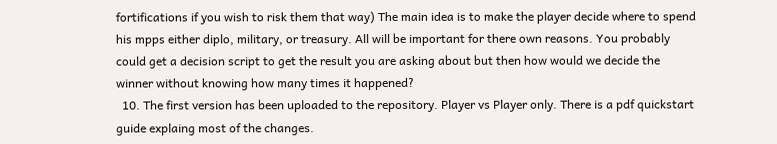fortifications if you wish to risk them that way) The main idea is to make the player decide where to spend his mpps either diplo, military, or treasury. All will be important for there own reasons. You probably could get a decision script to get the result you are asking about but then how would we decide the winner without knowing how many times it happened?
  10. The first version has been uploaded to the repository. Player vs Player only. There is a pdf quickstart guide explaing most of the changes.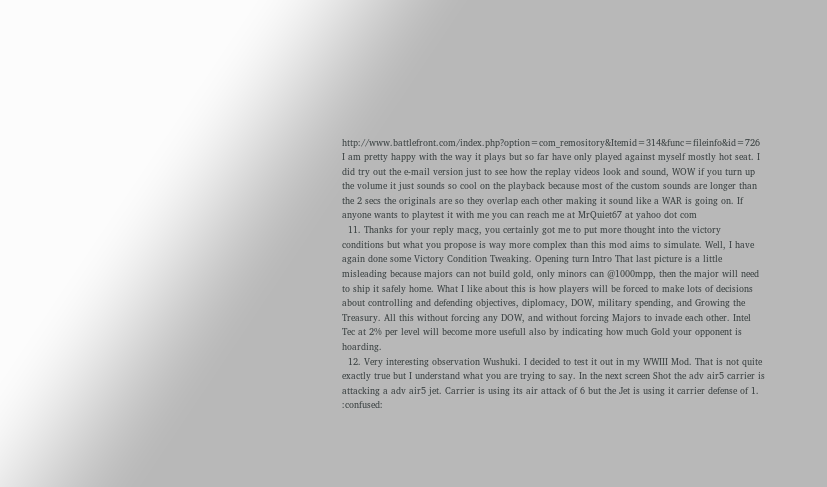http://www.battlefront.com/index.php?option=com_remository&Itemid=314&func=fileinfo&id=726 I am pretty happy with the way it plays but so far have only played against myself mostly hot seat. I did try out the e-mail version just to see how the replay videos look and sound, WOW if you turn up the volume it just sounds so cool on the playback because most of the custom sounds are longer than the 2 secs the originals are so they overlap each other making it sound like a WAR is going on. If anyone wants to playtest it with me you can reach me at MrQuiet67 at yahoo dot com
  11. Thanks for your reply macg, you certainly got me to put more thought into the victory conditions but what you propose is way more complex than this mod aims to simulate. Well, I have again done some Victory Condition Tweaking. Opening turn Intro That last picture is a little misleading because majors can not build gold, only minors can @1000mpp, then the major will need to ship it safely home. What I like about this is how players will be forced to make lots of decisions about controlling and defending objectives, diplomacy, DOW, military spending, and Growing the Treasury. All this without forcing any DOW, and without forcing Majors to invade each other. Intel Tec at 2% per level will become more usefull also by indicating how much Gold your opponent is hoarding.
  12. Very interesting observation Wushuki. I decided to test it out in my WWIII Mod. That is not quite exactly true but I understand what you are trying to say. In the next screen Shot the adv air5 carrier is attacking a adv air5 jet. Carrier is using its air attack of 6 but the Jet is using it carrier defense of 1. :confused: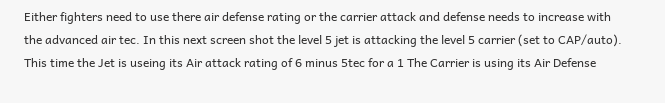Either fighters need to use there air defense rating or the carrier attack and defense needs to increase with the advanced air tec. In this next screen shot the level 5 jet is attacking the level 5 carrier (set to CAP/auto). This time the Jet is useing its Air attack rating of 6 minus 5tec for a 1 The Carrier is using its Air Defense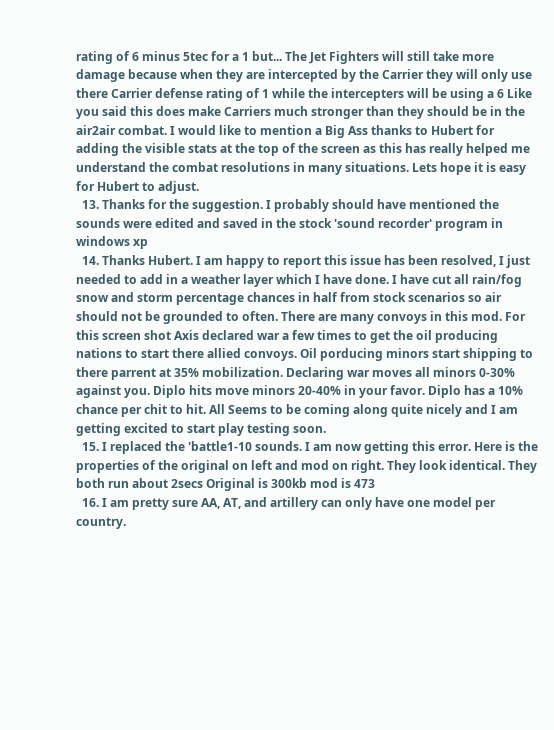rating of 6 minus 5tec for a 1 but... The Jet Fighters will still take more damage because when they are intercepted by the Carrier they will only use there Carrier defense rating of 1 while the intercepters will be using a 6 Like you said this does make Carriers much stronger than they should be in the air2air combat. I would like to mention a Big Ass thanks to Hubert for adding the visible stats at the top of the screen as this has really helped me understand the combat resolutions in many situations. Lets hope it is easy for Hubert to adjust.
  13. Thanks for the suggestion. I probably should have mentioned the sounds were edited and saved in the stock 'sound recorder' program in windows xp
  14. Thanks Hubert. I am happy to report this issue has been resolved, I just needed to add in a weather layer which I have done. I have cut all rain/fog snow and storm percentage chances in half from stock scenarios so air should not be grounded to often. There are many convoys in this mod. For this screen shot Axis declared war a few times to get the oil producing nations to start there allied convoys. Oil porducing minors start shipping to there parrent at 35% mobilization. Declaring war moves all minors 0-30% against you. Diplo hits move minors 20-40% in your favor. Diplo has a 10% chance per chit to hit. All Seems to be coming along quite nicely and I am getting excited to start play testing soon.
  15. I replaced the 'battle1-10 sounds. I am now getting this error. Here is the properties of the original on left and mod on right. They look identical. They both run about 2secs Original is 300kb mod is 473
  16. I am pretty sure AA, AT, and artillery can only have one model per country.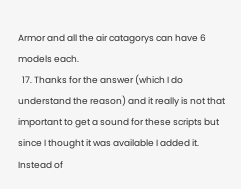Armor and all the air catagorys can have 6 models each.
  17. Thanks for the answer (which I do understand the reason) and it really is not that important to get a sound for these scripts but since I thought it was available I added it. Instead of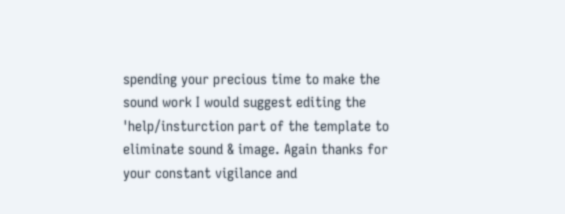spending your precious time to make the sound work I would suggest editing the 'help/insturction part of the template to eliminate sound & image. Again thanks for your constant vigilance and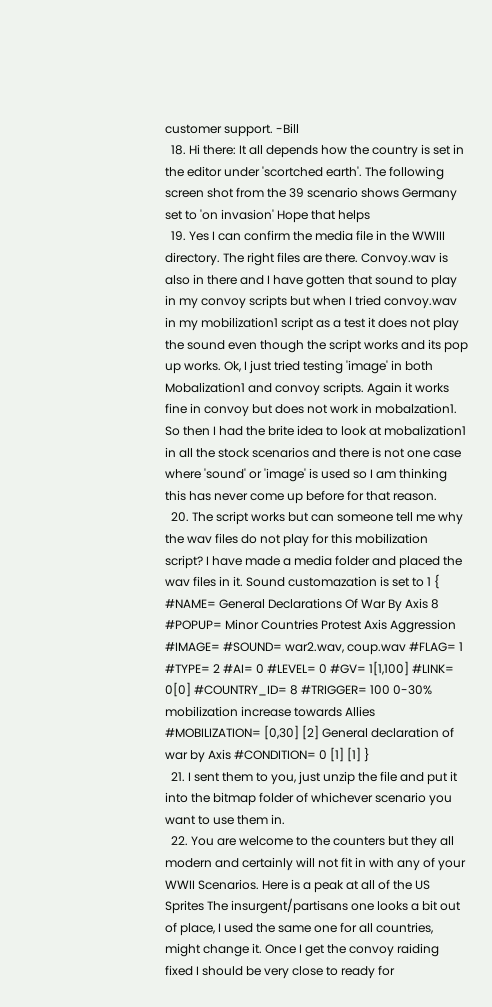customer support. -Bill
  18. Hi there: It all depends how the country is set in the editor under 'scortched earth'. The following screen shot from the 39 scenario shows Germany set to 'on invasion' Hope that helps
  19. Yes I can confirm the media file in the WWIII directory. The right files are there. Convoy.wav is also in there and I have gotten that sound to play in my convoy scripts but when I tried convoy.wav in my mobilization1 script as a test it does not play the sound even though the script works and its pop up works. Ok, I just tried testing 'image' in both Mobalization1 and convoy scripts. Again it works fine in convoy but does not work in mobalzation1. So then I had the brite idea to look at mobalization1 in all the stock scenarios and there is not one case where 'sound' or 'image' is used so I am thinking this has never come up before for that reason.
  20. The script works but can someone tell me why the wav files do not play for this mobilization script? I have made a media folder and placed the wav files in it. Sound customazation is set to 1 { #NAME= General Declarations Of War By Axis 8 #POPUP= Minor Countries Protest Axis Aggression #IMAGE= #SOUND= war2.wav, coup.wav #FLAG= 1 #TYPE= 2 #AI= 0 #LEVEL= 0 #GV= 1[1,100] #LINK= 0[0] #COUNTRY_ID= 8 #TRIGGER= 100 0-30% mobilization increase towards Allies #MOBILIZATION= [0,30] [2] General declaration of war by Axis #CONDITION= 0 [1] [1] }
  21. I sent them to you, just unzip the file and put it into the bitmap folder of whichever scenario you want to use them in.
  22. You are welcome to the counters but they all modern and certainly will not fit in with any of your WWII Scenarios. Here is a peak at all of the US Sprites The insurgent/partisans one looks a bit out of place, I used the same one for all countries, might change it. Once I get the convoy raiding fixed I should be very close to ready for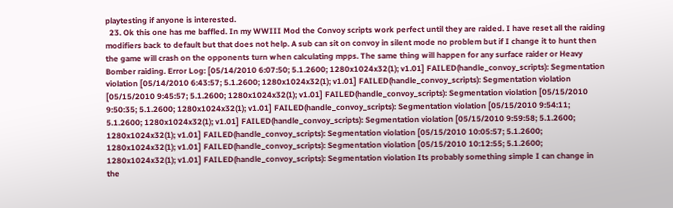playtesting if anyone is interested.
  23. Ok this one has me baffled. In my WWIII Mod the Convoy scripts work perfect until they are raided. I have reset all the raiding modifiers back to default but that does not help. A sub can sit on convoy in silent mode no problem but if I change it to hunt then the game will crash on the opponents turn when calculating mpps. The same thing will happen for any surface raider or Heavy Bomber raiding. Error Log: [05/14/2010 6:07:50; 5.1.2600; 1280x1024x32(1); v1.01] FAILED(handle_convoy_scripts): Segmentation violation [05/14/2010 6:43:57; 5.1.2600; 1280x1024x32(1); v1.01] FAILED(handle_convoy_scripts): Segmentation violation [05/15/2010 9:45:57; 5.1.2600; 1280x1024x32(1); v1.01] FAILED(handle_convoy_scripts): Segmentation violation [05/15/2010 9:50:35; 5.1.2600; 1280x1024x32(1); v1.01] FAILED(handle_convoy_scripts): Segmentation violation [05/15/2010 9:54:11; 5.1.2600; 1280x1024x32(1); v1.01] FAILED(handle_convoy_scripts): Segmentation violation [05/15/2010 9:59:58; 5.1.2600; 1280x1024x32(1); v1.01] FAILED(handle_convoy_scripts): Segmentation violation [05/15/2010 10:05:57; 5.1.2600; 1280x1024x32(1); v1.01] FAILED(handle_convoy_scripts): Segmentation violation [05/15/2010 10:12:55; 5.1.2600; 1280x1024x32(1); v1.01] FAILED(handle_convoy_scripts): Segmentation violation Its probably something simple I can change in the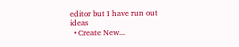editor but I have run out ideas
  • Create New...